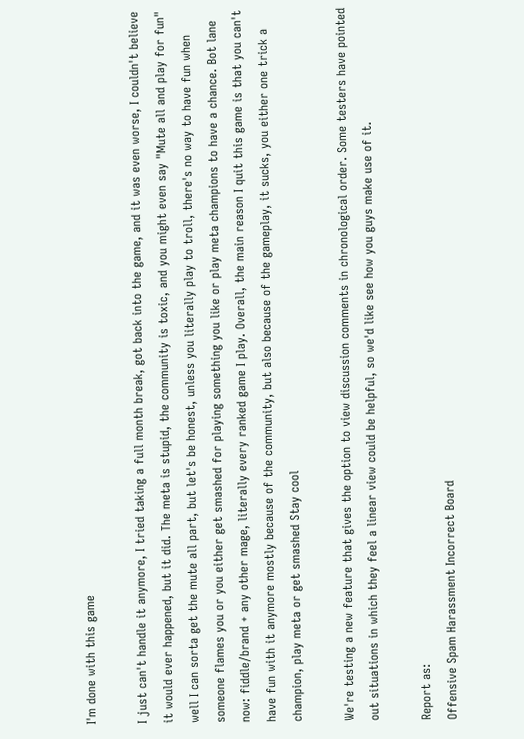I'm done with this game

I just can't handle it anymore, I tried taking a full month break, got back into the game, and it was even worse, I couldn't believe it would ever happened, but it did. The meta is stupid, the community is toxic, and you might even say "Mute all and play for fun" well I can sorta get the mute all part, but let's be honest, unless you literally play to troll, there's no way to have fun when someone flames you or you either get smashed for playing something you like or play meta champions to have a chance. Bot lane now: fiddle/brand + any other mage, literally every ranked game I play. Overall, the main reason I quit this game is that you can't have fun with it anymore mostly because of the community, but also because of the gameplay, it sucks, you either one trick a champion, play meta or get smashed Stay cool

We're testing a new feature that gives the option to view discussion comments in chronological order. Some testers have pointed out situations in which they feel a linear view could be helpful, so we'd like see how you guys make use of it.

Report as:
Offensive Spam Harassment Incorrect Board